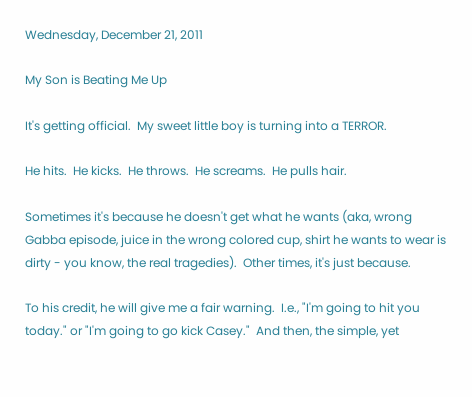Wednesday, December 21, 2011

My Son is Beating Me Up

It's getting official.  My sweet little boy is turning into a TERROR.

He hits.  He kicks.  He throws.  He screams.  He pulls hair.

Sometimes it's because he doesn't get what he wants (aka, wrong Gabba episode, juice in the wrong colored cup, shirt he wants to wear is dirty - you know, the real tragedies).  Other times, it's just because.

To his credit, he will give me a fair warning.  I.e., "I'm going to hit you today." or "I'm going to go kick Casey."  And then, the simple, yet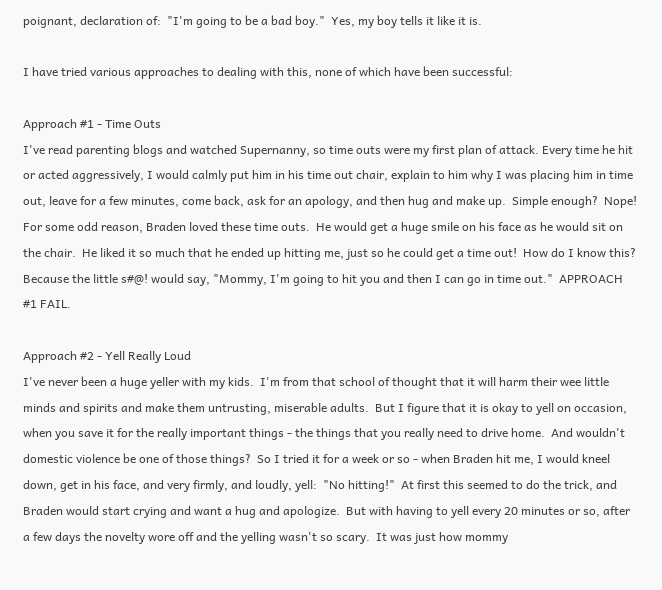poignant, declaration of:  "I'm going to be a bad boy."  Yes, my boy tells it like it is.

I have tried various approaches to dealing with this, none of which have been successful:

Approach #1 - Time Outs
I've read parenting blogs and watched Supernanny, so time outs were my first plan of attack. Every time he hit or acted aggressively, I would calmly put him in his time out chair, explain to him why I was placing him in time out, leave for a few minutes, come back, ask for an apology, and then hug and make up.  Simple enough?  Nope!  For some odd reason, Braden loved these time outs.  He would get a huge smile on his face as he would sit on the chair.  He liked it so much that he ended up hitting me, just so he could get a time out!  How do I know this?  Because the little s#@! would say, "Mommy, I'm going to hit you and then I can go in time out."  APPROACH #1 FAIL.

Approach #2 - Yell Really Loud
I've never been a huge yeller with my kids.  I'm from that school of thought that it will harm their wee little minds and spirits and make them untrusting, miserable adults.  But I figure that it is okay to yell on occasion, when you save it for the really important things - the things that you really need to drive home.  And wouldn't domestic violence be one of those things?  So I tried it for a week or so - when Braden hit me, I would kneel down, get in his face, and very firmly, and loudly, yell:  "No hitting!"  At first this seemed to do the trick, and Braden would start crying and want a hug and apologize.  But with having to yell every 20 minutes or so, after a few days the novelty wore off and the yelling wasn't so scary.  It was just how mommy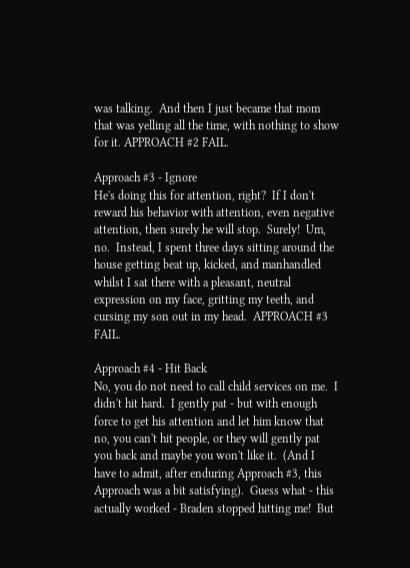was talking.  And then I just became that mom that was yelling all the time, with nothing to show for it. APPROACH #2 FAIL.

Approach #3 - Ignore
He's doing this for attention, right?  If I don't reward his behavior with attention, even negative attention, then surely he will stop.  Surely!  Um, no.  Instead, I spent three days sitting around the house getting beat up, kicked, and manhandled whilst I sat there with a pleasant, neutral expression on my face, gritting my teeth, and cursing my son out in my head.  APPROACH #3 FAIL.

Approach #4 - Hit Back
No, you do not need to call child services on me.  I didn't hit hard.  I gently pat - but with enough force to get his attention and let him know that no, you can't hit people, or they will gently pat you back and maybe you won't like it.  (And I have to admit, after enduring Approach #3, this Approach was a bit satisfying).  Guess what - this actually worked - Braden stopped hitting me!  But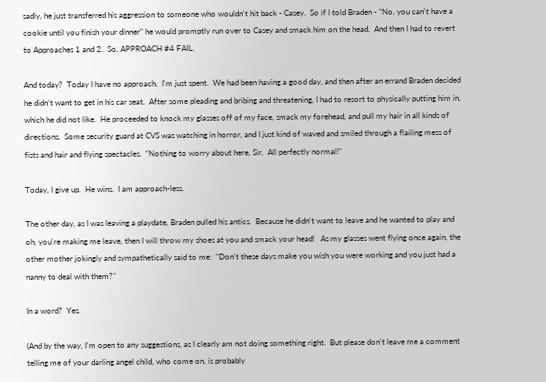sadly, he just transferred his aggression to someone who wouldn't hit back - Casey.  So if I told Braden - "No, you can't have a cookie until you finish your dinner" he would promptly run over to Casey and smack him on the head.  And then I had to revert to Approaches 1 and 2.  So, APPROACH #4 FAIL.

And today?  Today I have no approach.  I'm just spent.  We had been having a good day, and then after an errand Braden decided he didn't want to get in his car seat.  After some pleading and bribing and threatening, I had to resort to physically putting him in, which he did not like.  He proceeded to knock my glasses off of my face, smack my forehead, and pull my hair in all kinds of directions.  Some security guard at CVS was watching in horror, and I just kind of waved and smiled through a flailing mess of fists and hair and flying spectacles.  "Nothing to worry about here, Sir.  All perfectly normal!"

Today, I give up.  He wins.  I am approach-less.

The other day, as I was leaving a playdate, Braden pulled his antics.  Because he didn't want to leave and he wanted to play and oh, you're making me leave, then I will throw my shoes at you and smack your head!   As my glasses went flying once again, the other mother jokingly and sympathetically said to me:  "Don't these days make you wish you were working and you just had a nanny to deal with them?"

In a word?  Yes.

(And by the way, I'm open to any suggestions, as I clearly am not doing something right.  But please don't leave me a comment telling me of your darling angel child, who come on, is probably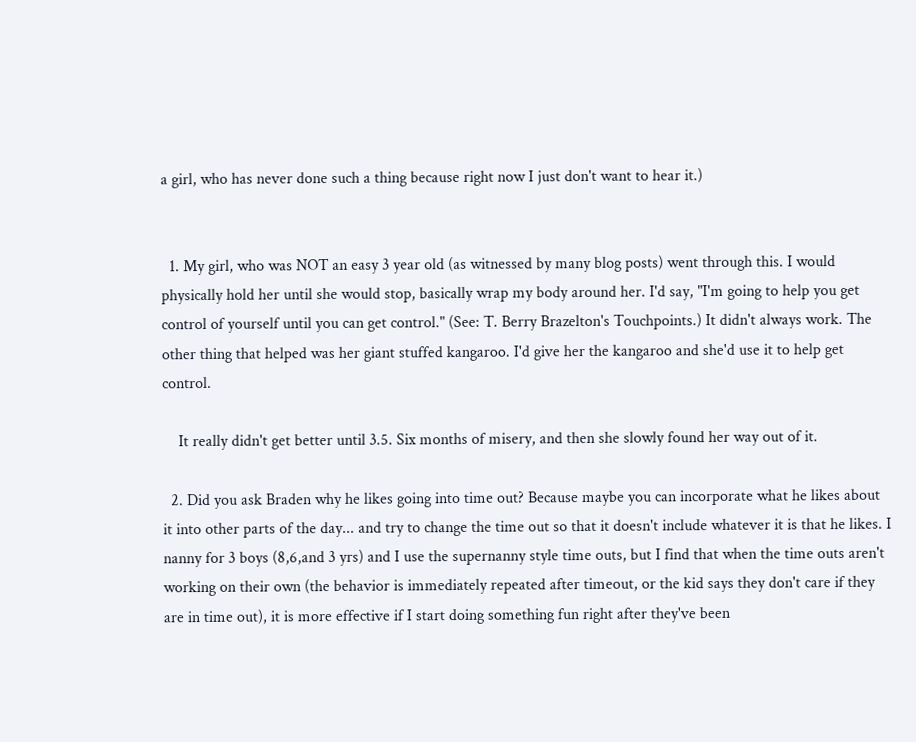a girl, who has never done such a thing because right now I just don't want to hear it.)


  1. My girl, who was NOT an easy 3 year old (as witnessed by many blog posts) went through this. I would physically hold her until she would stop, basically wrap my body around her. I'd say, "I'm going to help you get control of yourself until you can get control." (See: T. Berry Brazelton's Touchpoints.) It didn't always work. The other thing that helped was her giant stuffed kangaroo. I'd give her the kangaroo and she'd use it to help get control.

    It really didn't get better until 3.5. Six months of misery, and then she slowly found her way out of it.

  2. Did you ask Braden why he likes going into time out? Because maybe you can incorporate what he likes about it into other parts of the day... and try to change the time out so that it doesn't include whatever it is that he likes. I nanny for 3 boys (8,6,and 3 yrs) and I use the supernanny style time outs, but I find that when the time outs aren't working on their own (the behavior is immediately repeated after timeout, or the kid says they don't care if they are in time out), it is more effective if I start doing something fun right after they've been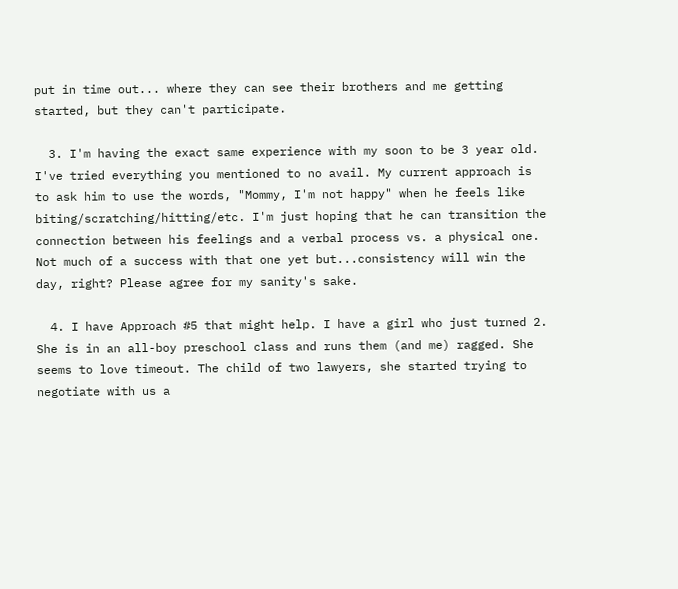put in time out... where they can see their brothers and me getting started, but they can't participate.

  3. I'm having the exact same experience with my soon to be 3 year old. I've tried everything you mentioned to no avail. My current approach is to ask him to use the words, "Mommy, I'm not happy" when he feels like biting/scratching/hitting/etc. I'm just hoping that he can transition the connection between his feelings and a verbal process vs. a physical one. Not much of a success with that one yet but...consistency will win the day, right? Please agree for my sanity's sake.

  4. I have Approach #5 that might help. I have a girl who just turned 2. She is in an all-boy preschool class and runs them (and me) ragged. She seems to love timeout. The child of two lawyers, she started trying to negotiate with us a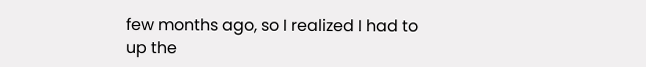few months ago, so I realized I had to up the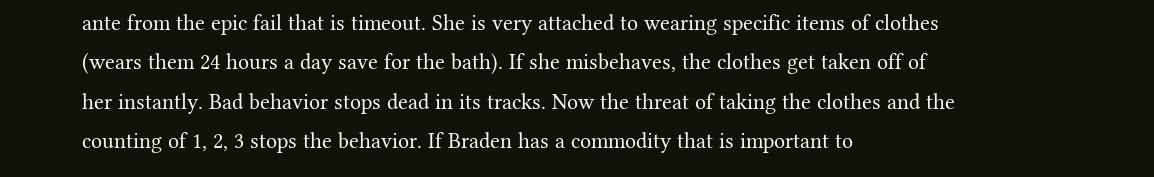ante from the epic fail that is timeout. She is very attached to wearing specific items of clothes (wears them 24 hours a day save for the bath). If she misbehaves, the clothes get taken off of her instantly. Bad behavior stops dead in its tracks. Now the threat of taking the clothes and the counting of 1, 2, 3 stops the behavior. If Braden has a commodity that is important to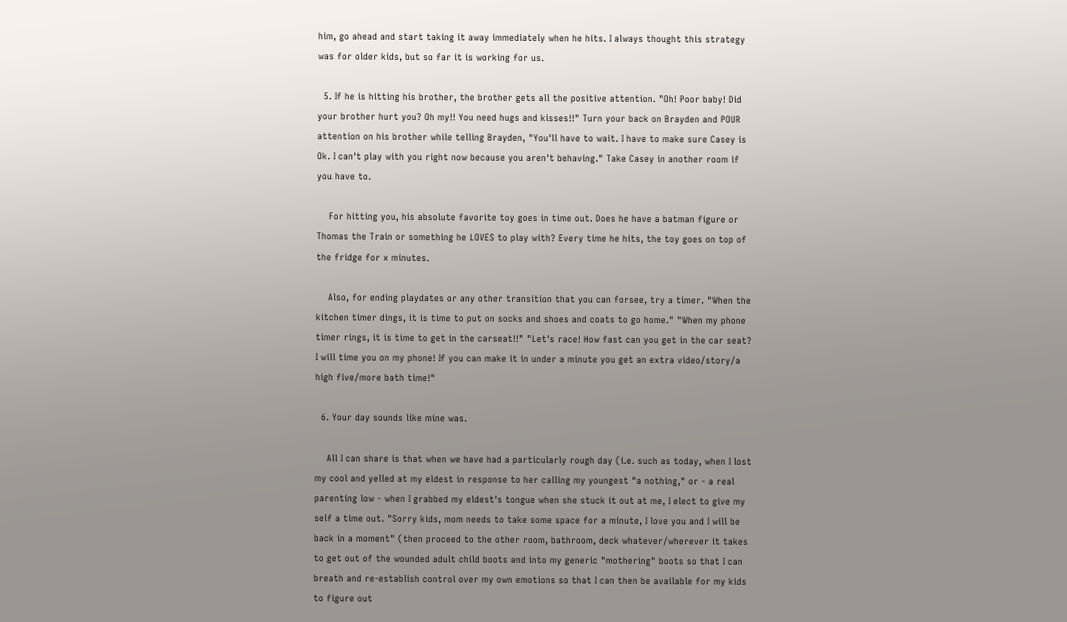him, go ahead and start taking it away immediately when he hits. I always thought this strategy was for older kids, but so far it is working for us.

  5. If he is hitting his brother, the brother gets all the positive attention. "Oh! Poor baby! Did your brother hurt you? Oh my!! You need hugs and kisses!!" Turn your back on Brayden and POUR attention on his brother while telling Brayden, "You'll have to wait. I have to make sure Casey is Ok. I can't play with you right now because you aren't behaving." Take Casey in another room if you have to.

    For hitting you, his absolute favorite toy goes in time out. Does he have a batman figure or Thomas the Train or something he LOVES to play with? Every time he hits, the toy goes on top of the fridge for x minutes.

    Also, for ending playdates or any other transition that you can forsee, try a timer. "When the kitchen timer dings, it is time to put on socks and shoes and coats to go home." "When my phone timer rings, it is time to get in the carseat!!" "Let's race! How fast can you get in the car seat? I will time you on my phone! If you can make it in under a minute you get an extra video/story/a high five/more bath time!"

  6. Your day sounds like mine was.

    All I can share is that when we have had a particularly rough day (i.e. such as today, when I lost my cool and yelled at my eldest in response to her calling my youngest "a nothing," or - a real parenting low - when I grabbed my eldest's tongue when she stuck it out at me, I elect to give my self a time out. "Sorry kids, mom needs to take some space for a minute, I love you and I will be back in a moment" (then proceed to the other room, bathroom, deck whatever/wherever it takes to get out of the wounded adult child boots and into my generic "mothering" boots so that I can breath and re-establish control over my own emotions so that I can then be available for my kids to figure out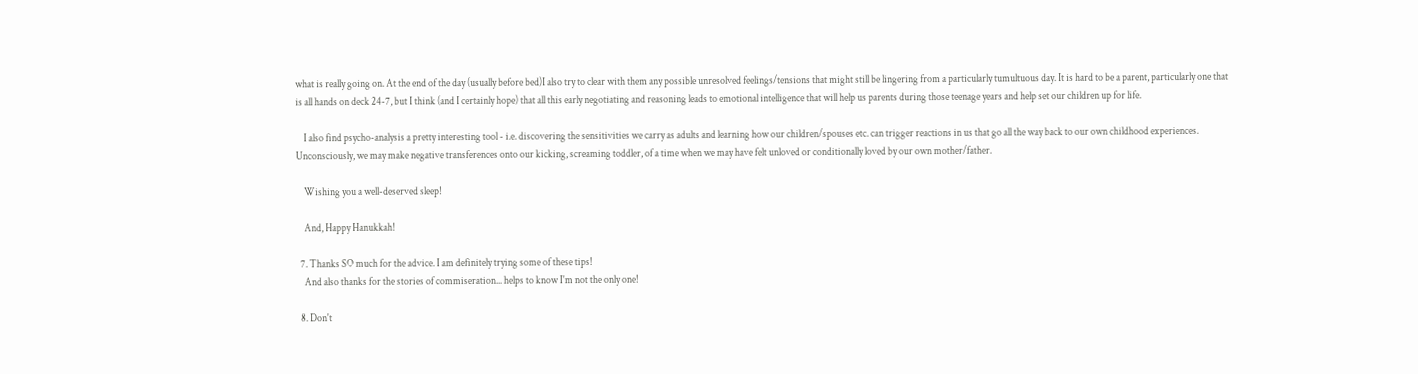what is really going on. At the end of the day (usually before bed)I also try to clear with them any possible unresolved feelings/tensions that might still be lingering from a particularly tumultuous day. It is hard to be a parent, particularly one that is all hands on deck 24-7, but I think (and I certainly hope) that all this early negotiating and reasoning leads to emotional intelligence that will help us parents during those teenage years and help set our children up for life.

    I also find psycho-analysis a pretty interesting tool - i.e. discovering the sensitivities we carry as adults and learning how our children/spouses etc. can trigger reactions in us that go all the way back to our own childhood experiences. Unconsciously, we may make negative transferences onto our kicking, screaming toddler, of a time when we may have felt unloved or conditionally loved by our own mother/father.

    Wishing you a well-deserved sleep!

    And, Happy Hanukkah!

  7. Thanks SO much for the advice. I am definitely trying some of these tips!
    And also thanks for the stories of commiseration... helps to know I'm not the only one!

  8. Don't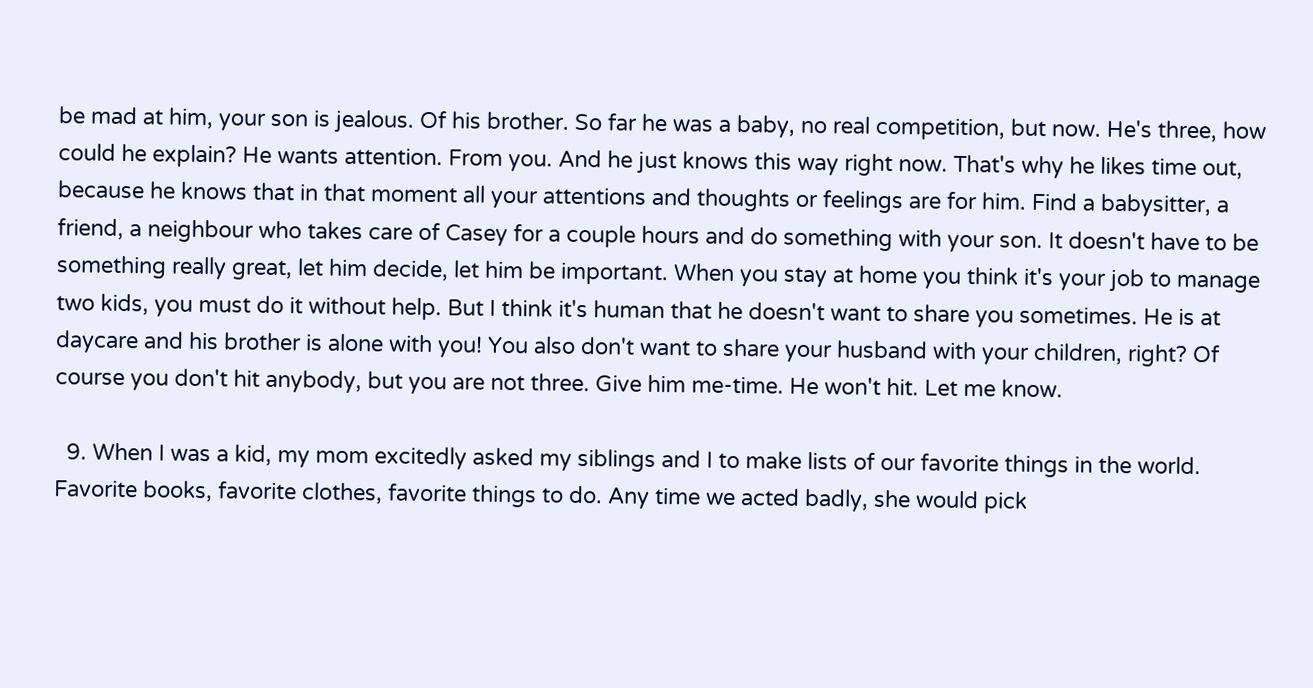be mad at him, your son is jealous. Of his brother. So far he was a baby, no real competition, but now. He's three, how could he explain? He wants attention. From you. And he just knows this way right now. That's why he likes time out, because he knows that in that moment all your attentions and thoughts or feelings are for him. Find a babysitter, a friend, a neighbour who takes care of Casey for a couple hours and do something with your son. It doesn't have to be something really great, let him decide, let him be important. When you stay at home you think it's your job to manage two kids, you must do it without help. But I think it's human that he doesn't want to share you sometimes. He is at daycare and his brother is alone with you! You also don't want to share your husband with your children, right? Of course you don't hit anybody, but you are not three. Give him me-time. He won't hit. Let me know.

  9. When I was a kid, my mom excitedly asked my siblings and I to make lists of our favorite things in the world. Favorite books, favorite clothes, favorite things to do. Any time we acted badly, she would pick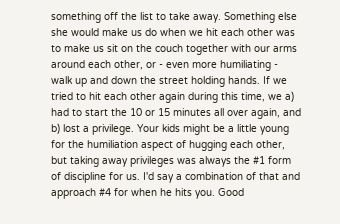something off the list to take away. Something else she would make us do when we hit each other was to make us sit on the couch together with our arms around each other, or - even more humiliating - walk up and down the street holding hands. If we tried to hit each other again during this time, we a) had to start the 10 or 15 minutes all over again, and b) lost a privilege. Your kids might be a little young for the humiliation aspect of hugging each other, but taking away privileges was always the #1 form of discipline for us. I'd say a combination of that and approach #4 for when he hits you. Good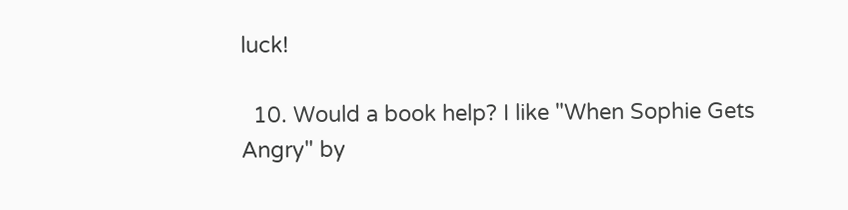luck!

  10. Would a book help? I like "When Sophie Gets Angry" by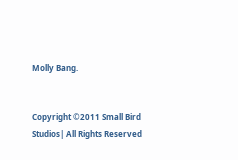Molly Bang.


Copyright ©2011 Small Bird Studios| All Rights Reserved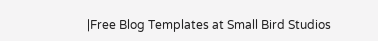|Free Blog Templates at Small Bird Studios